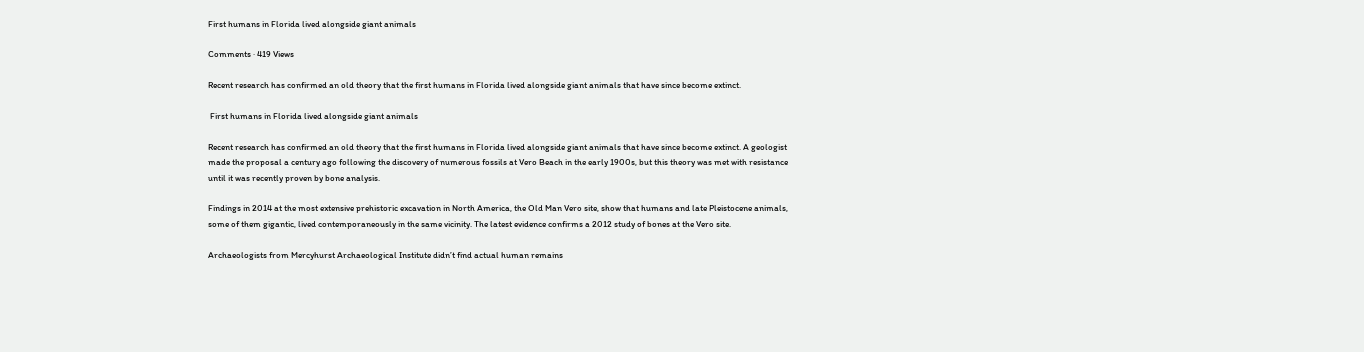First humans in Florida lived alongside giant animals

Comments · 419 Views

Recent research has confirmed an old theory that the first humans in Florida lived alongside giant animals that have since become extinct.

 First humans in Florida lived alongside giant animals

Recent research has confirmed an old theory that the first humans in Florida lived alongside giant animals that have since become extinct. A geologist made the proposal a century ago following the discovery of numerous fossils at Vero Beach in the early 1900s, but this theory was met with resistance until it was recently proven by bone analysis.

Findings in 2014 at the most extensive prehistoric excavation in North America, the Old Man Vero site, show that humans and late Pleistocene animals, some of them gigantic, lived contemporaneously in the same vicinity. The latest evidence confirms a 2012 study of bones at the Vero site.

Archaeologists from Mercyhurst Archaeological Institute didn’t find actual human remains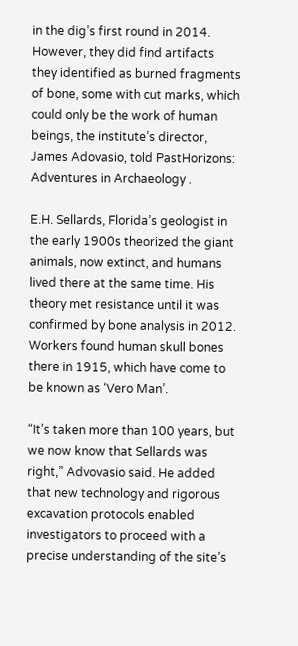in the dig’s first round in 2014. However, they did find artifacts they identified as burned fragments of bone, some with cut marks, which could only be the work of human beings, the institute’s director, James Adovasio, told PastHorizons: Adventures in Archaeology .

E.H. Sellards, Florida’s geologist in the early 1900s theorized the giant animals, now extinct, and humans lived there at the same time. His theory met resistance until it was confirmed by bone analysis in 2012. Workers found human skull bones there in 1915, which have come to be known as ‘Vero Man’.

“It’s taken more than 100 years, but we now know that Sellards was right,” Advovasio said. He added that new technology and rigorous excavation protocols enabled investigators to proceed with a precise understanding of the site’s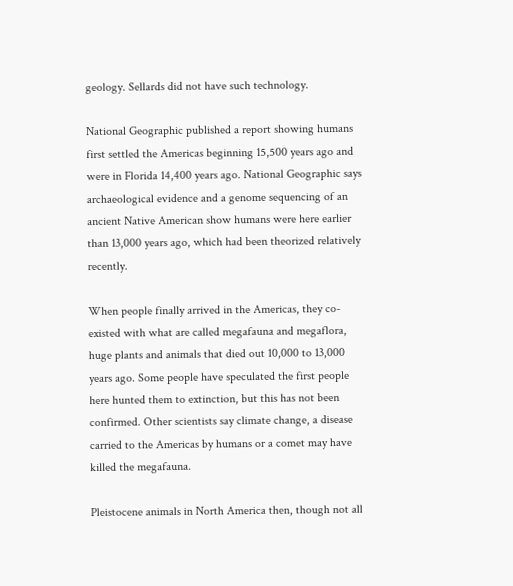geology. Sellards did not have such technology.

National Geographic published a report showing humans first settled the Americas beginning 15,500 years ago and were in Florida 14,400 years ago. National Geographic says archaeological evidence and a genome sequencing of an ancient Native American show humans were here earlier than 13,000 years ago, which had been theorized relatively recently.

When people finally arrived in the Americas, they co-existed with what are called megafauna and megaflora, huge plants and animals that died out 10,000 to 13,000 years ago. Some people have speculated the first people here hunted them to extinction, but this has not been confirmed. Other scientists say climate change, a disease carried to the Americas by humans or a comet may have killed the megafauna.

Pleistocene animals in North America then, though not all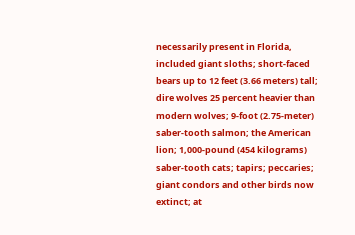necessarily present in Florida, included giant sloths; short-faced bears up to 12 feet (3.66 meters) tall; dire wolves 25 percent heavier than modern wolves; 9-foot (2.75-meter) saber-tooth salmon; the American lion; 1,000-pound (454 kilograms) saber-tooth cats; tapirs; peccaries; giant condors and other birds now extinct; at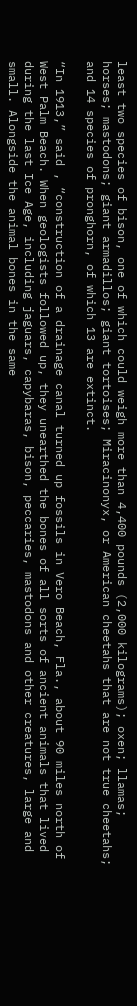least two species of bison, one of which could weigh more than 4,400 pounds (2,000 kilograms); oxen; llamas; horses; mastodons; giant armadillos; giant tortoises; Miracinonyx, or American cheetahs that are not true cheetahs; and 14 species of pronghorn, of which 13 are extinct.

“In 1913,” said , “construction of a drainage canal turned up fossils in Vero Beach, Fla., about 90 miles north of West Palm Beach. When geologists followed up, they unearthed the bones of all sorts of ancient animals that lived during the last Ice Age, including jaguars, capybaras, bison, peccaries, mastodons and other creatures, large and small. Alongside the animal bones in the same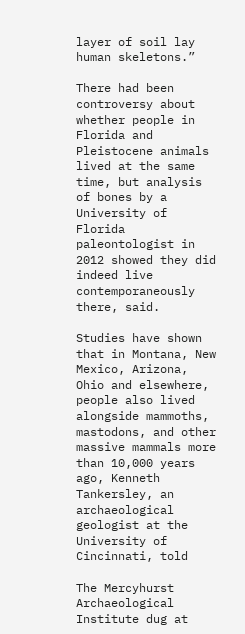layer of soil lay human skeletons.”

There had been controversy about whether people in Florida and Pleistocene animals lived at the same time, but analysis of bones by a University of Florida paleontologist in 2012 showed they did indeed live contemporaneously there, said.

Studies have shown that in Montana, New Mexico, Arizona, Ohio and elsewhere, people also lived alongside mammoths, mastodons, and other massive mammals more than 10,000 years ago, Kenneth Tankersley, an archaeological geologist at the University of Cincinnati, told

The Mercyhurst Archaeological Institute dug at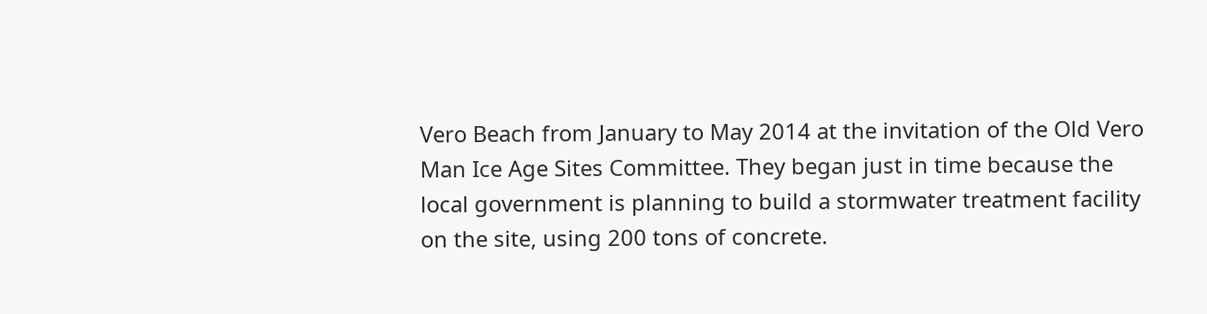Vero Beach from January to May 2014 at the invitation of the Old Vero Man Ice Age Sites Committee. They began just in time because the local government is planning to build a stormwater treatment facility on the site, using 200 tons of concrete.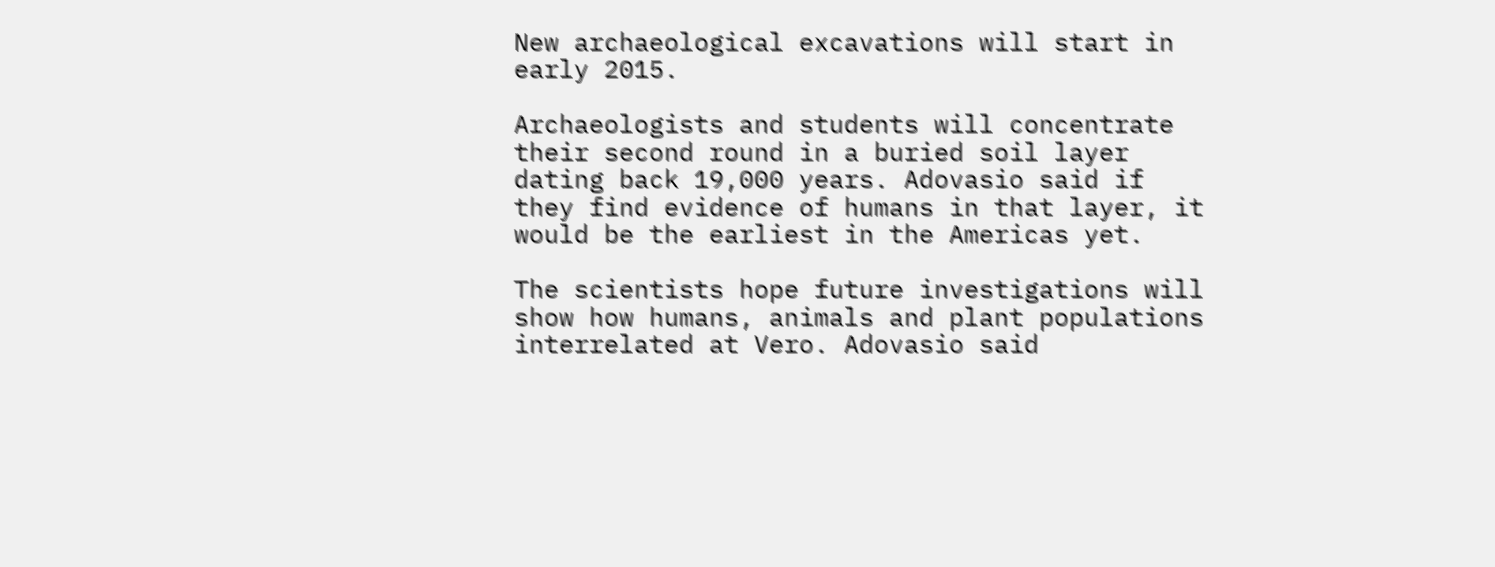New archaeological excavations will start in early 2015.

Archaeologists and students will concentrate their second round in a buried soil layer dating back 19,000 years. Adovasio said if they find evidence of humans in that layer, it would be the earliest in the Americas yet.

The scientists hope future investigations will show how humans, animals and plant populations interrelated at Vero. Adovasio said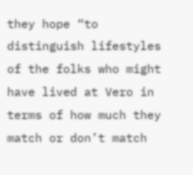they hope “to distinguish lifestyles of the folks who might have lived at Vero in terms of how much they match or don’t match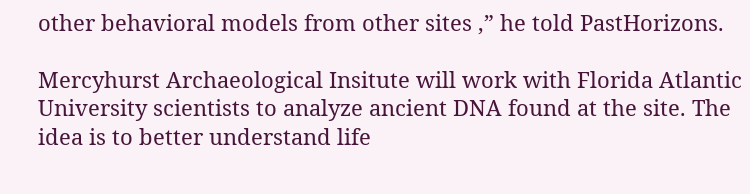other behavioral models from other sites ,” he told PastHorizons.

Mercyhurst Archaeological Insitute will work with Florida Atlantic University scientists to analyze ancient DNA found at the site. The idea is to better understand life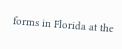forms in Florida at the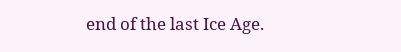end of the last Ice Age.